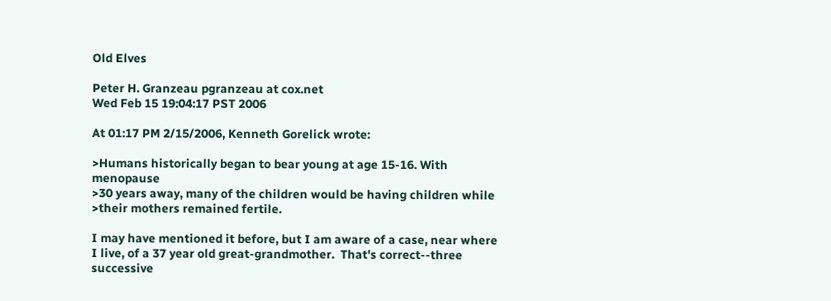Old Elves

Peter H. Granzeau pgranzeau at cox.net
Wed Feb 15 19:04:17 PST 2006

At 01:17 PM 2/15/2006, Kenneth Gorelick wrote:

>Humans historically began to bear young at age 15-16. With menopause
>30 years away, many of the children would be having children while
>their mothers remained fertile.

I may have mentioned it before, but I am aware of a case, near where
I live, of a 37 year old great-grandmother.  That's correct--three
successive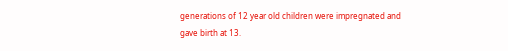generations of 12 year old children were impregnated and
gave birth at 13.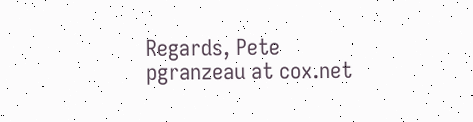Regards, Pete
pgranzeau at cox.net